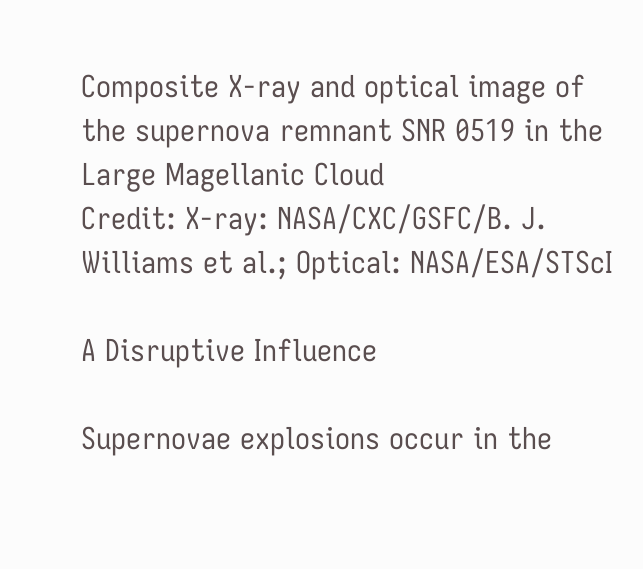Composite X-ray and optical image of the supernova remnant SNR 0519 in the Large Magellanic Cloud
Credit: X-ray: NASA/CXC/GSFC/B. J. Williams et al.; Optical: NASA/ESA/STScI

A Disruptive Influence

Supernovae explosions occur in the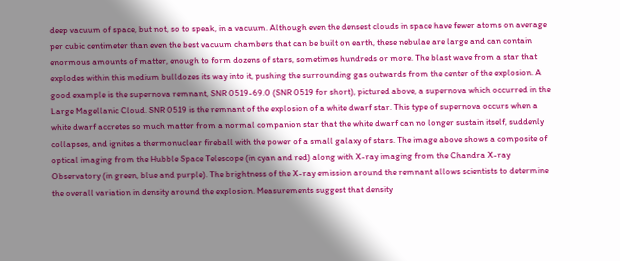deep vacuum of space, but not, so to speak, in a vacuum. Although even the densest clouds in space have fewer atoms on average per cubic centimeter than even the best vacuum chambers that can be built on earth, these nebulae are large and can contain enormous amounts of matter, enough to form dozens of stars, sometimes hundreds or more. The blast wave from a star that explodes within this medium bulldozes its way into it, pushing the surrounding gas outwards from the center of the explosion. A good example is the supernova remnant, SNR 0519-69.0 (SNR 0519 for short), pictured above, a supernova which occurred in the Large Magellanic Cloud. SNR 0519 is the remnant of the explosion of a white dwarf star. This type of supernova occurs when a white dwarf accretes so much matter from a normal companion star that the white dwarf can no longer sustain itself, suddenly collapses, and ignites a thermonuclear fireball with the power of a small galaxy of stars. The image above shows a composite of optical imaging from the Hubble Space Telescope (in cyan and red) along with X-ray imaging from the Chandra X-ray Observatory (in green, blue and purple). The brightness of the X-ray emission around the remnant allows scientists to determine the overall variation in density around the explosion. Measurements suggest that density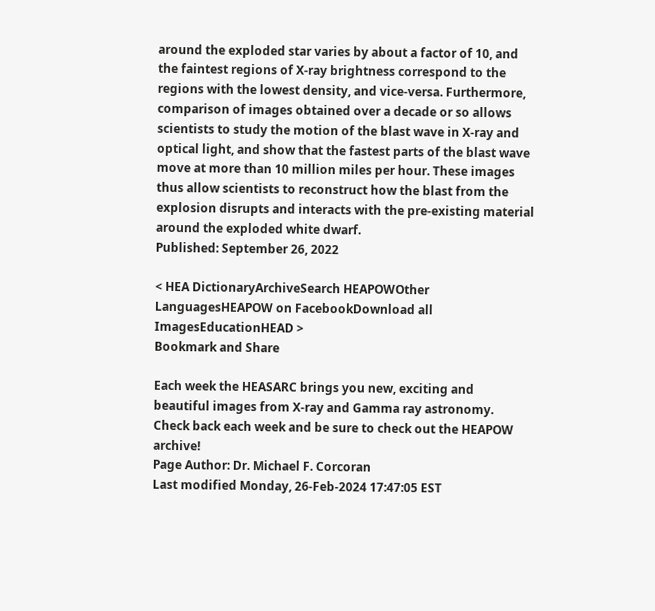around the exploded star varies by about a factor of 10, and the faintest regions of X-ray brightness correspond to the regions with the lowest density, and vice-versa. Furthermore, comparison of images obtained over a decade or so allows scientists to study the motion of the blast wave in X-ray and optical light, and show that the fastest parts of the blast wave move at more than 10 million miles per hour. These images thus allow scientists to reconstruct how the blast from the explosion disrupts and interacts with the pre-existing material around the exploded white dwarf.
Published: September 26, 2022

< HEA DictionaryArchiveSearch HEAPOWOther LanguagesHEAPOW on FacebookDownload all ImagesEducationHEAD >
Bookmark and Share

Each week the HEASARC brings you new, exciting and beautiful images from X-ray and Gamma ray astronomy. Check back each week and be sure to check out the HEAPOW archive!
Page Author: Dr. Michael F. Corcoran
Last modified Monday, 26-Feb-2024 17:47:05 EST